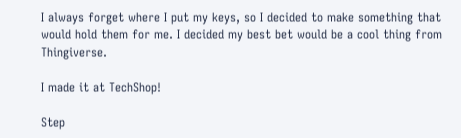I always forget where I put my keys, so I decided to make something that would hold them for me. I decided my best bet would be a cool thing from Thingiverse.

I made it at TechShop!

Step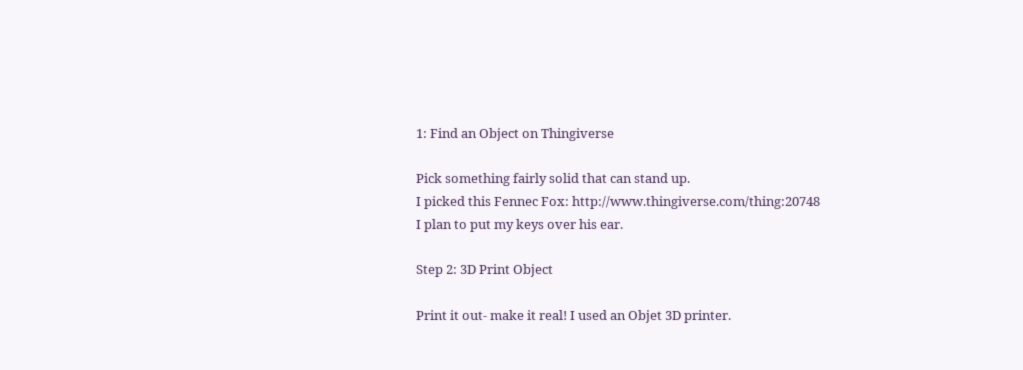1: Find an Object on Thingiverse

Pick something fairly solid that can stand up.
I picked this Fennec Fox: http://www.thingiverse.com/thing:20748
I plan to put my keys over his ear.

Step 2: 3D Print Object

Print it out- make it real! I used an Objet 3D printer.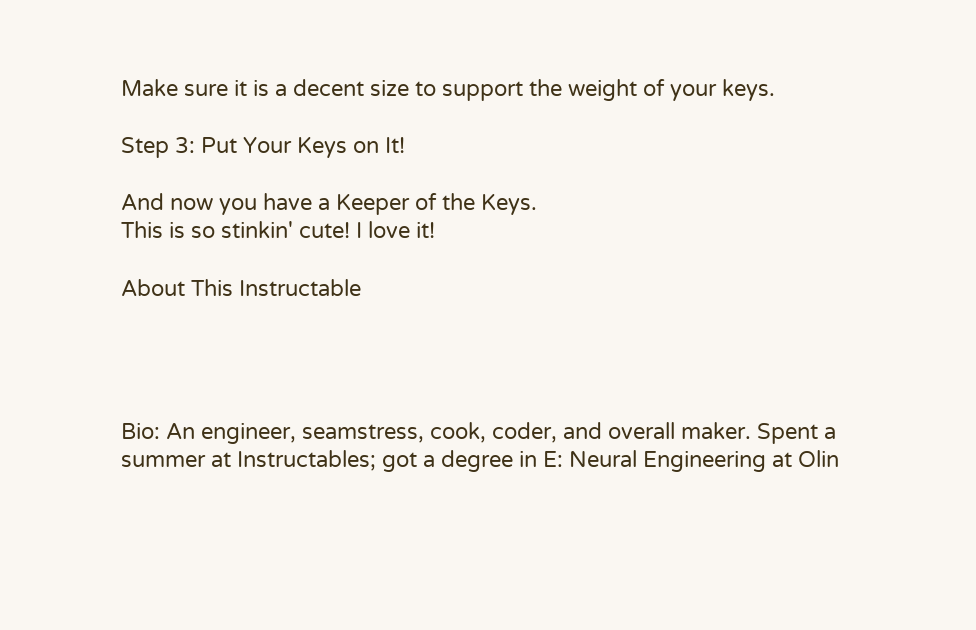Make sure it is a decent size to support the weight of your keys.

Step 3: Put Your Keys on It!

And now you have a Keeper of the Keys.
This is so stinkin' cute! I love it!

About This Instructable




Bio: An engineer, seamstress, cook, coder, and overall maker. Spent a summer at Instructables; got a degree in E: Neural Engineering at Olin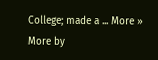College; made a ... More »
More by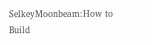SelkeyMoonbeam:How to Build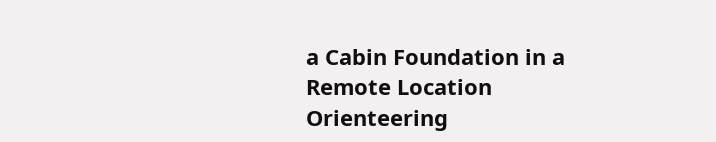a Cabin Foundation in a Remote Location Orienteering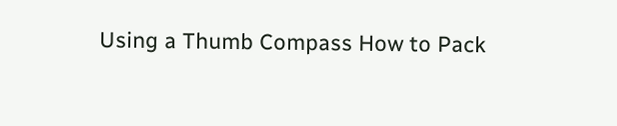Using a Thumb Compass How to Pack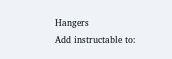Hangers
Add instructable to: